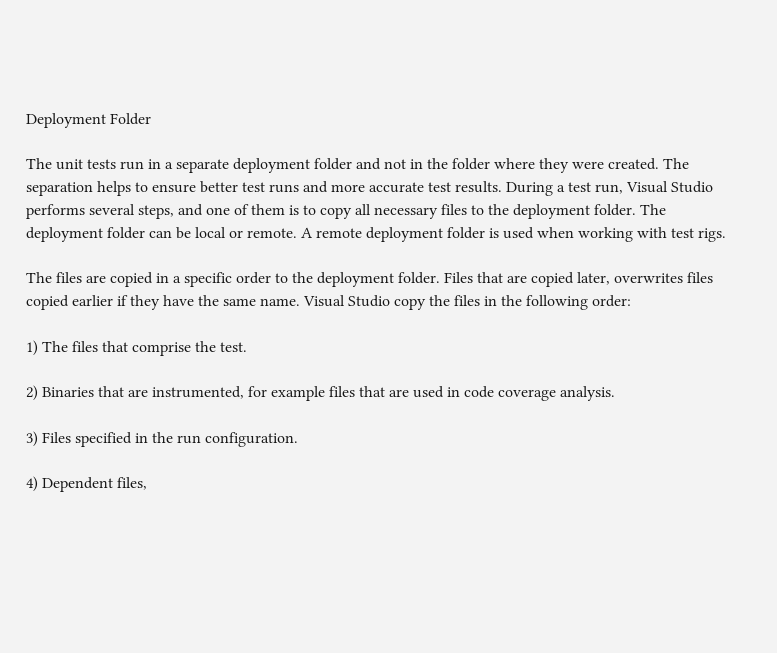Deployment Folder

The unit tests run in a separate deployment folder and not in the folder where they were created. The separation helps to ensure better test runs and more accurate test results. During a test run, Visual Studio performs several steps, and one of them is to copy all necessary files to the deployment folder. The deployment folder can be local or remote. A remote deployment folder is used when working with test rigs.

The files are copied in a specific order to the deployment folder. Files that are copied later, overwrites files copied earlier if they have the same name. Visual Studio copy the files in the following order:

1) The files that comprise the test.

2) Binaries that are instrumented, for example files that are used in code coverage analysis.

3) Files specified in the run configuration.

4) Dependent files,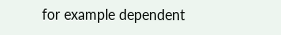for example dependent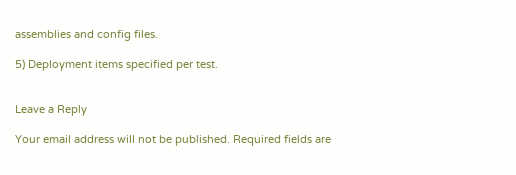assemblies and config files.

5) Deployment items specified per test.


Leave a Reply

Your email address will not be published. Required fields are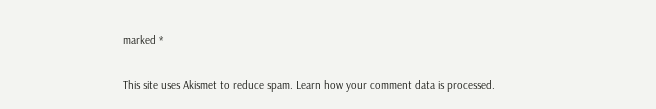marked *

This site uses Akismet to reduce spam. Learn how your comment data is processed.